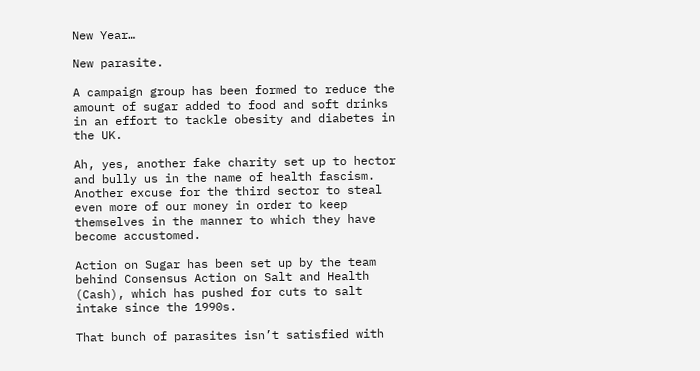New Year…

New parasite.

A campaign group has been formed to reduce the amount of sugar added to food and soft drinks in an effort to tackle obesity and diabetes in the UK.

Ah, yes, another fake charity set up to hector and bully us in the name of health fascism. Another excuse for the third sector to steal even more of our money in order to keep themselves in the manner to which they have become accustomed.

Action on Sugar has been set up by the team behind Consensus Action on Salt and Health (Cash), which has pushed for cuts to salt intake since the 1990s.

That bunch of parasites isn’t satisfied with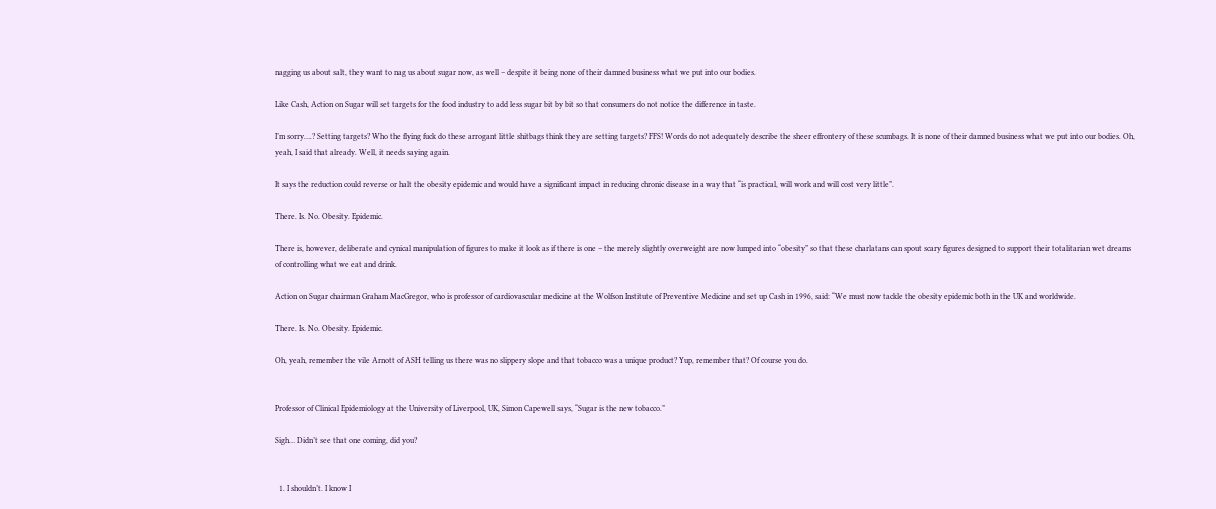nagging us about salt, they want to nag us about sugar now, as well – despite it being none of their damned business what we put into our bodies.

Like Cash, Action on Sugar will set targets for the food industry to add less sugar bit by bit so that consumers do not notice the difference in taste.

I’m sorry….? Setting targets? Who the flying fuck do these arrogant little shitbags think they are setting targets? FFS! Words do not adequately describe the sheer effrontery of these scumbags. It is none of their damned business what we put into our bodies. Oh, yeah, I said that already. Well, it needs saying again.

It says the reduction could reverse or halt the obesity epidemic and would have a significant impact in reducing chronic disease in a way that “is practical, will work and will cost very little”.

There. Is. No. Obesity. Epidemic.

There is, however, deliberate and cynical manipulation of figures to make it look as if there is one – the merely slightly overweight are now lumped into “obesity” so that these charlatans can spout scary figures designed to support their totalitarian wet dreams of controlling what we eat and drink.

Action on Sugar chairman Graham MacGregor, who is professor of cardiovascular medicine at the Wolfson Institute of Preventive Medicine and set up Cash in 1996, said: “We must now tackle the obesity epidemic both in the UK and worldwide.

There. Is. No. Obesity. Epidemic.

Oh, yeah, remember the vile Arnott of ASH telling us there was no slippery slope and that tobacco was a unique product? Yup, remember that? Of course you do.


Professor of Clinical Epidemiology at the University of Liverpool, UK, Simon Capewell says, “Sugar is the new tobacco.”

Sigh… Didn’t see that one coming, did you?


  1. I shouldn’t. I know I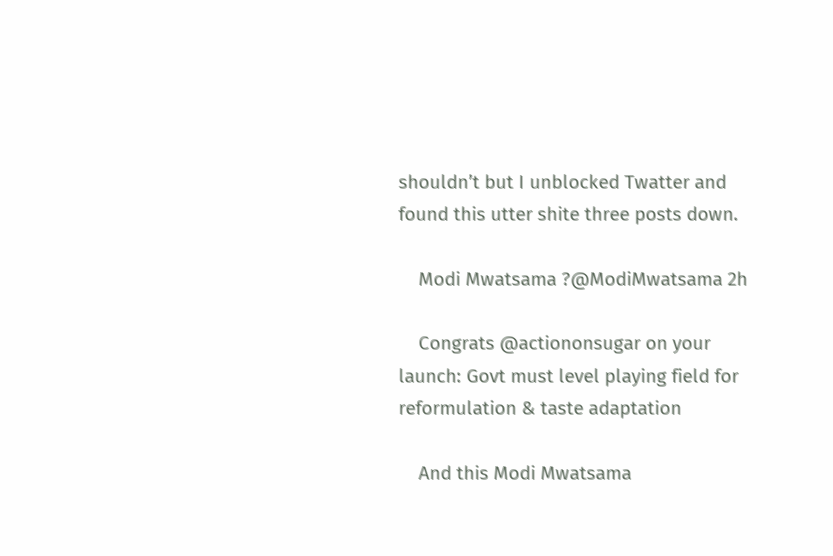shouldn’t but I unblocked Twatter and found this utter shite three posts down.

    Modi Mwatsama ?@ModiMwatsama 2h

    Congrats @actiononsugar on your launch: Govt must level playing field for reformulation & taste adaptation

    And this Modi Mwatsama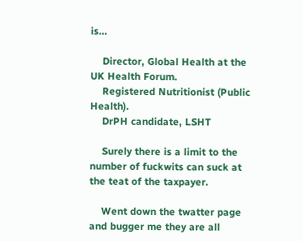is…

    Director, Global Health at the UK Health Forum.
    Registered Nutritionist (Public Health).
    DrPH candidate, LSHT

    Surely there is a limit to the number of fuckwits can suck at the teat of the taxpayer.

    Went down the twatter page and bugger me they are all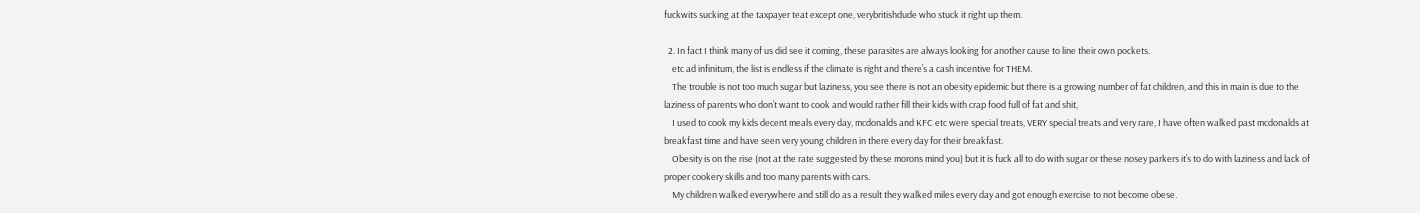fuckwits sucking at the taxpayer teat except one, verybritishdude who stuck it right up them.

  2. In fact I think many of us did see it coming, these parasites are always looking for another cause to line their own pockets.
    etc ad infinitum, the list is endless if the climate is right and there’s a cash incentive for THEM.
    The trouble is not too much sugar but laziness, you see there is not an obesity epidemic but there is a growing number of fat children, and this in main is due to the laziness of parents who don’t want to cook and would rather fill their kids with crap food full of fat and shit,
    I used to cook my kids decent meals every day, mcdonalds and KFC etc were special treats, VERY special treats and very rare, I have often walked past mcdonalds at breakfast time and have seen very young children in there every day for their breakfast.
    Obesity is on the rise (not at the rate suggested by these morons mind you) but it is fuck all to do with sugar or these nosey parkers it’s to do with laziness and lack of proper cookery skills and too many parents with cars.
    My children walked everywhere and still do as a result they walked miles every day and got enough exercise to not become obese.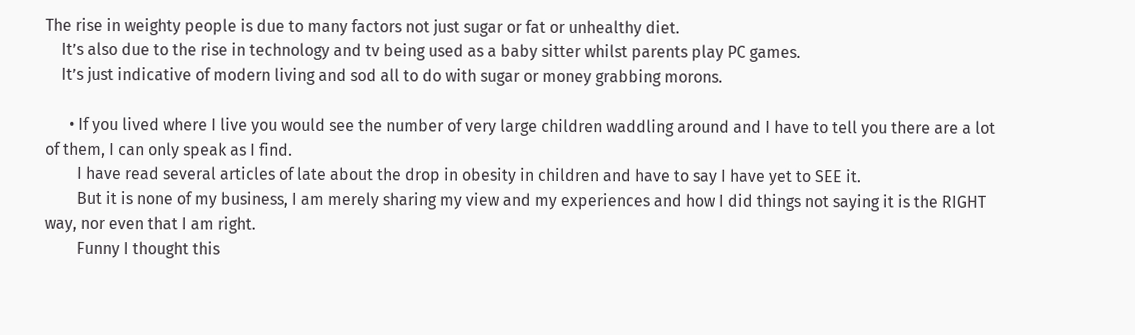The rise in weighty people is due to many factors not just sugar or fat or unhealthy diet.
    It’s also due to the rise in technology and tv being used as a baby sitter whilst parents play PC games.
    It’s just indicative of modern living and sod all to do with sugar or money grabbing morons.

      • If you lived where I live you would see the number of very large children waddling around and I have to tell you there are a lot of them, I can only speak as I find.
        I have read several articles of late about the drop in obesity in children and have to say I have yet to SEE it.
        But it is none of my business, I am merely sharing my view and my experiences and how I did things not saying it is the RIGHT way, nor even that I am right.
        Funny I thought this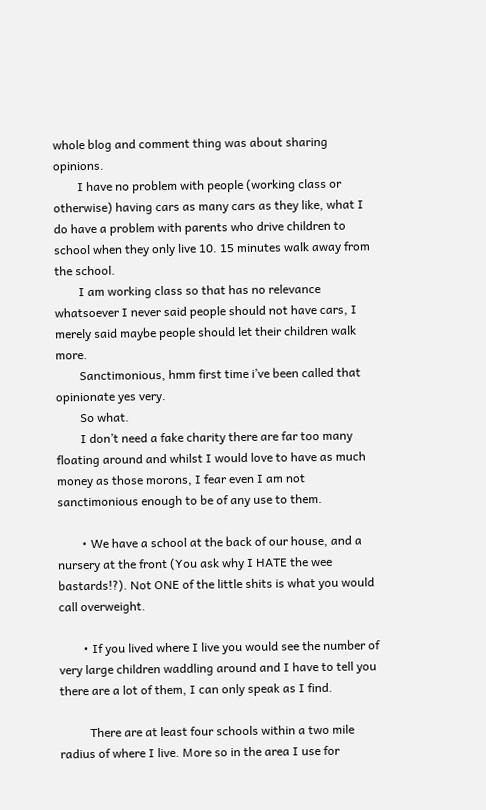whole blog and comment thing was about sharing opinions.
        I have no problem with people (working class or otherwise) having cars as many cars as they like, what I do have a problem with parents who drive children to school when they only live 10. 15 minutes walk away from the school.
        I am working class so that has no relevance whatsoever I never said people should not have cars, I merely said maybe people should let their children walk more.
        Sanctimonious, hmm first time i’ve been called that opinionate yes very.
        So what.
        I don’t need a fake charity there are far too many floating around and whilst I would love to have as much money as those morons, I fear even I am not sanctimonious enough to be of any use to them.

        • We have a school at the back of our house, and a nursery at the front (You ask why I HATE the wee bastards!?). Not ONE of the little shits is what you would call overweight.

        • If you lived where I live you would see the number of very large children waddling around and I have to tell you there are a lot of them, I can only speak as I find.

          There are at least four schools within a two mile radius of where I live. More so in the area I use for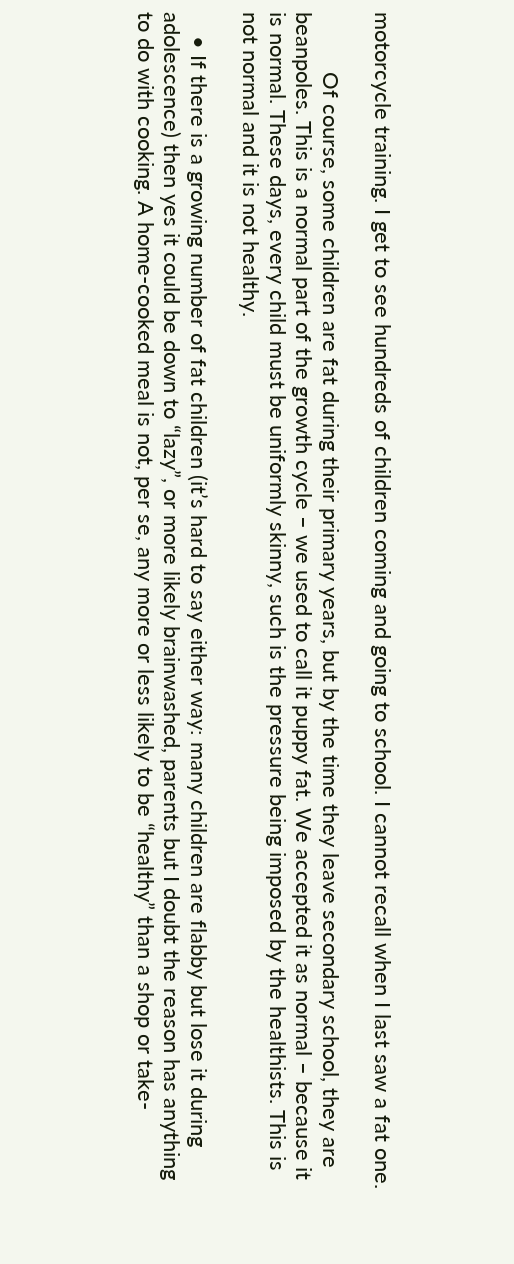motorcycle training. I get to see hundreds of children coming and going to school. I cannot recall when I last saw a fat one.

          Of course, some children are fat during their primary years, but by the time they leave secondary school, they are beanpoles. This is a normal part of the growth cycle – we used to call it puppy fat. We accepted it as normal – because it is normal. These days, every child must be uniformly skinny, such is the pressure being imposed by the healthists. This is not normal and it is not healthy.

    • If there is a growing number of fat children (it’s hard to say either way: many children are flabby but lose it during adolescence) then yes it could be down to “lazy”, or more likely brainwashed, parents but I doubt the reason has anything to do with cooking. A home-cooked meal is not, per se, any more or less likely to be “healthy” than a shop or take-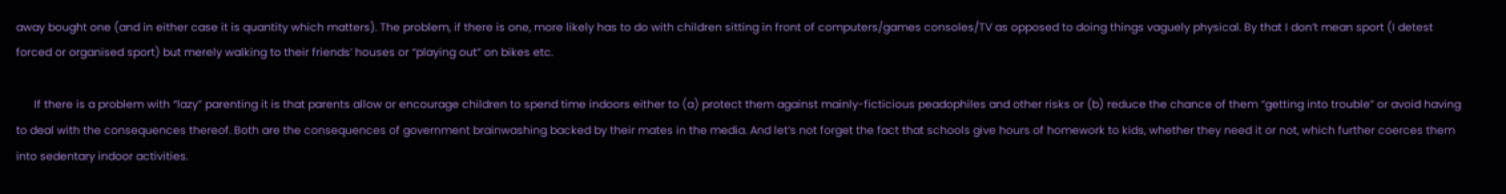away bought one (and in either case it is quantity which matters). The problem, if there is one, more likely has to do with children sitting in front of computers/games consoles/TV as opposed to doing things vaguely physical. By that I don’t mean sport (I detest forced or organised sport) but merely walking to their friends’ houses or “playing out” on bikes etc.

      If there is a problem with “lazy” parenting it is that parents allow or encourage children to spend time indoors either to (a) protect them against mainly-ficticious peadophiles and other risks or (b) reduce the chance of them “getting into trouble” or avoid having to deal with the consequences thereof. Both are the consequences of government brainwashing backed by their mates in the media. And let’s not forget the fact that schools give hours of homework to kids, whether they need it or not, which further coerces them into sedentary indoor activities.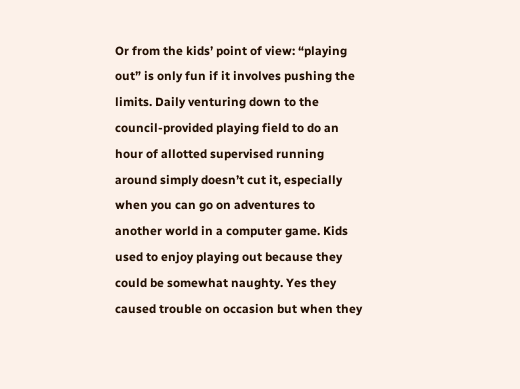Or from the kids’ point of view: “playing out” is only fun if it involves pushing the limits. Daily venturing down to the council-provided playing field to do an hour of allotted supervised running around simply doesn’t cut it, especially when you can go on adventures to another world in a computer game. Kids used to enjoy playing out because they could be somewhat naughty. Yes they caused trouble on occasion but when they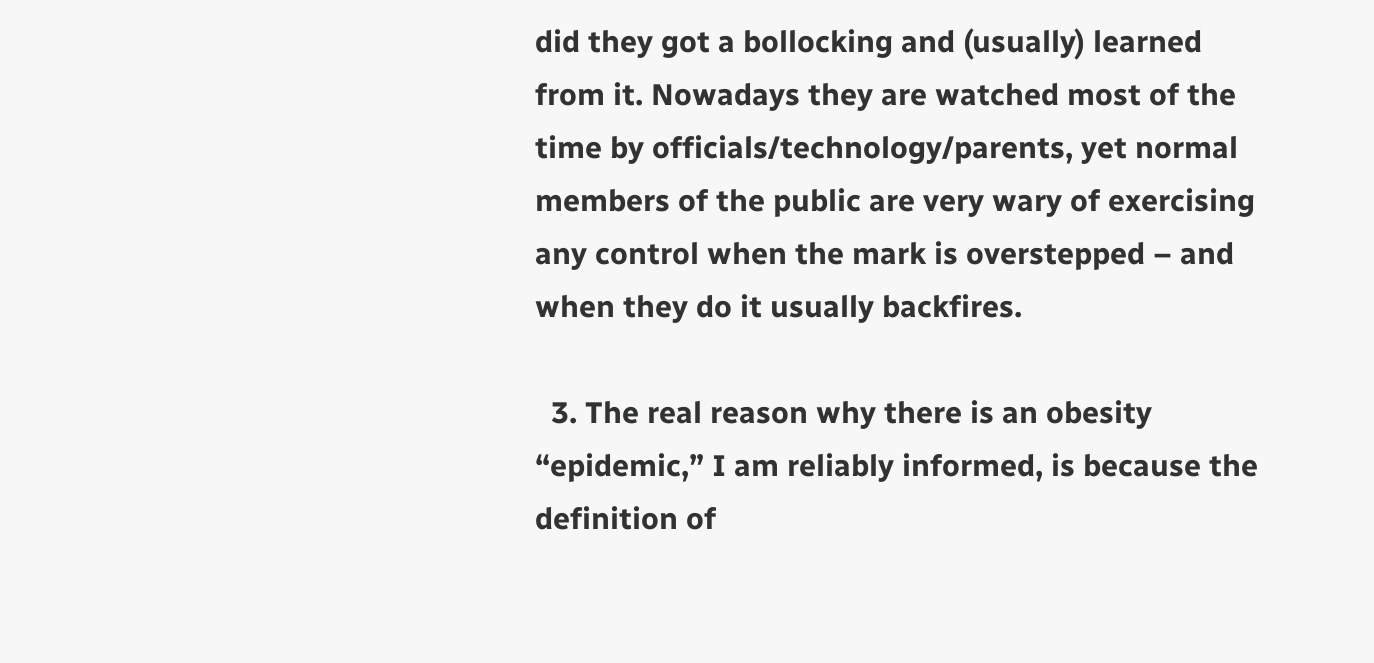did they got a bollocking and (usually) learned from it. Nowadays they are watched most of the time by officials/technology/parents, yet normal members of the public are very wary of exercising any control when the mark is overstepped – and when they do it usually backfires.

  3. The real reason why there is an obesity “epidemic,” I am reliably informed, is because the definition of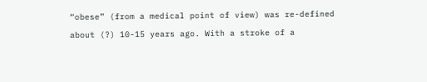“obese” (from a medical point of view) was re-defined about (?) 10-15 years ago. With a stroke of a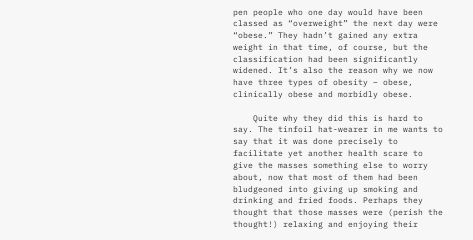pen people who one day would have been classed as “overweight” the next day were “obese.” They hadn’t gained any extra weight in that time, of course, but the classification had been significantly widened. It’s also the reason why we now have three types of obesity – obese, clinically obese and morbidly obese.

    Quite why they did this is hard to say. The tinfoil hat-wearer in me wants to say that it was done precisely to facilitate yet another health scare to give the masses something else to worry about, now that most of them had been bludgeoned into giving up smoking and drinking and fried foods. Perhaps they thought that those masses were (perish the thought!) relaxing and enjoying their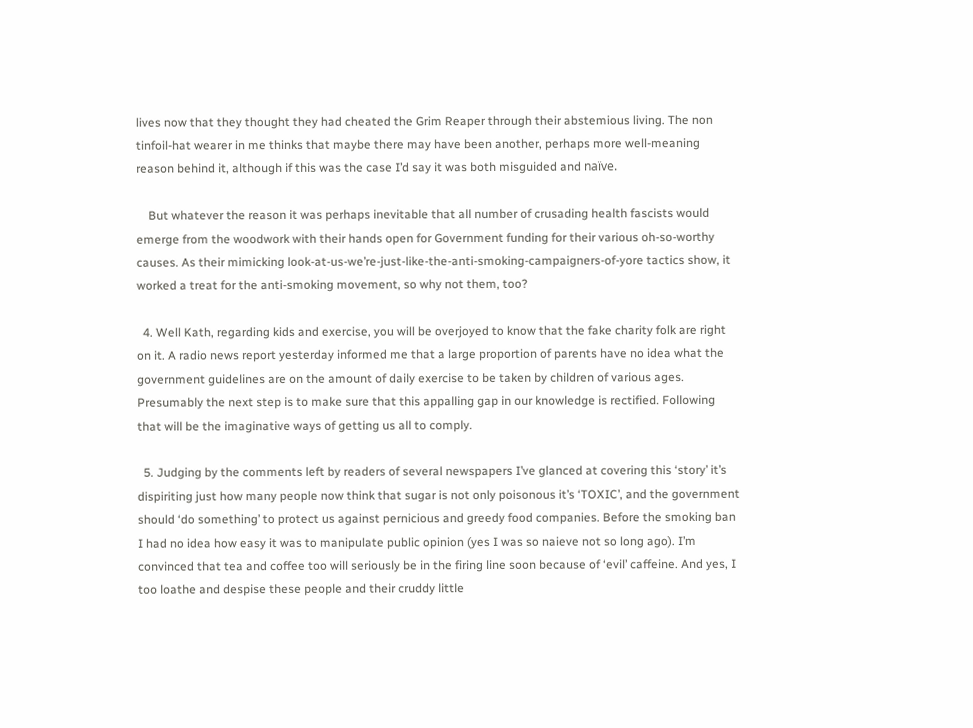lives now that they thought they had cheated the Grim Reaper through their abstemious living. The non tinfoil-hat wearer in me thinks that maybe there may have been another, perhaps more well-meaning reason behind it, although if this was the case I’d say it was both misguided and naïve.

    But whatever the reason it was perhaps inevitable that all number of crusading health fascists would emerge from the woodwork with their hands open for Government funding for their various oh-so-worthy causes. As their mimicking look-at-us-we’re-just-like-the-anti-smoking-campaigners-of-yore tactics show, it worked a treat for the anti-smoking movement, so why not them, too?

  4. Well Kath, regarding kids and exercise, you will be overjoyed to know that the fake charity folk are right on it. A radio news report yesterday informed me that a large proportion of parents have no idea what the government guidelines are on the amount of daily exercise to be taken by children of various ages. Presumably the next step is to make sure that this appalling gap in our knowledge is rectified. Following that will be the imaginative ways of getting us all to comply.

  5. Judging by the comments left by readers of several newspapers I’ve glanced at covering this ‘story’ it’s dispiriting just how many people now think that sugar is not only poisonous it’s ‘TOXIC’, and the government should ‘do something’ to protect us against pernicious and greedy food companies. Before the smoking ban I had no idea how easy it was to manipulate public opinion (yes I was so naieve not so long ago). I’m convinced that tea and coffee too will seriously be in the firing line soon because of ‘evil’ caffeine. And yes, I too loathe and despise these people and their cruddy little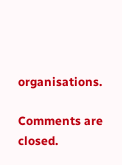organisations.

Comments are closed.